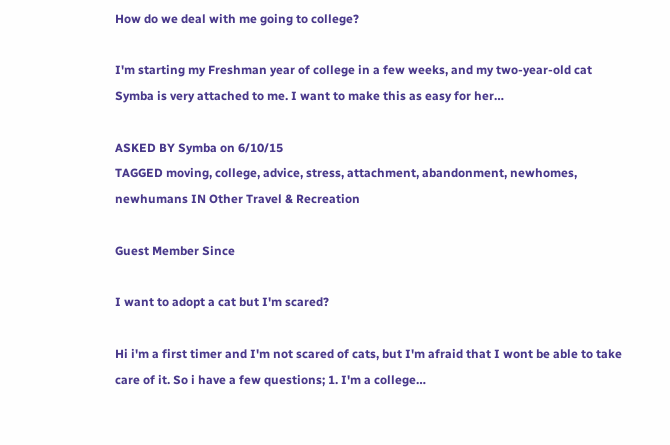How do we deal with me going to college?

I'm starting my Freshman year of college in a few weeks, and my two-year-old cat Symba is very attached to me. I want to make this as easy for her…

ASKED BY Symba on 6/10/15
TAGGED moving, college, advice, stress, attachment, abandonment, newhomes, newhumans IN Other Travel & Recreation

Guest Member Since

I want to adopt a cat but I'm scared?

Hi i'm a first timer and I'm not scared of cats, but I'm afraid that I wont be able to take care of it. So i have a few questions; 1. I'm a college…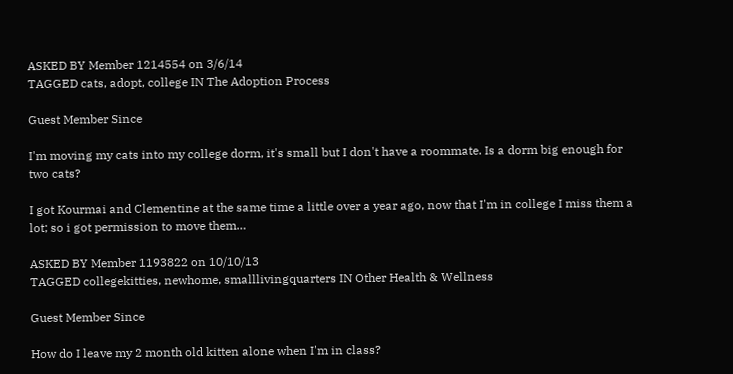ASKED BY Member 1214554 on 3/6/14
TAGGED cats, adopt, college IN The Adoption Process

Guest Member Since

I'm moving my cats into my college dorm, it's small but I don't have a roommate. Is a dorm big enough for two cats?

I got Kourmai and Clementine at the same time a little over a year ago, now that I'm in college I miss them a lot; so i got permission to move them…

ASKED BY Member 1193822 on 10/10/13
TAGGED collegekitties, newhome, smalllivingquarters IN Other Health & Wellness

Guest Member Since

How do I leave my 2 month old kitten alone when I'm in class?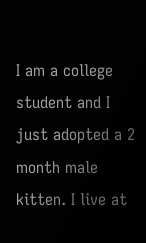I am a college student and I just adopted a 2 month male kitten. I live at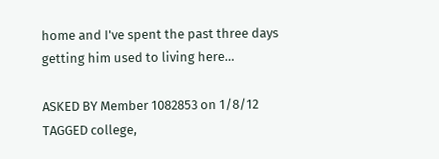home and I've spent the past three days getting him used to living here…

ASKED BY Member 1082853 on 1/8/12
TAGGED college,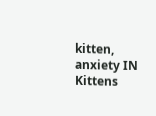kitten, anxiety IN Kittens